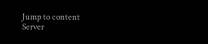Jump to content
Server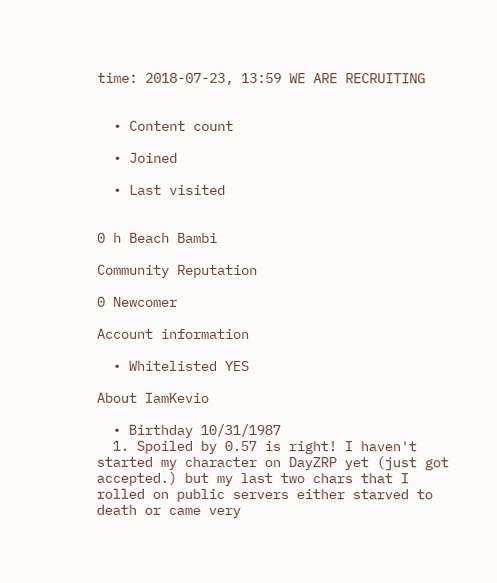time: 2018-07-23, 13:59 WE ARE RECRUITING


  • Content count

  • Joined

  • Last visited


0 h Beach Bambi

Community Reputation

0 Newcomer

Account information

  • Whitelisted YES

About IamKevio

  • Birthday 10/31/1987
  1. Spoiled by 0.57 is right! I haven't started my character on DayZRP yet (just got accepted.) but my last two chars that I rolled on public servers either starved to death or came very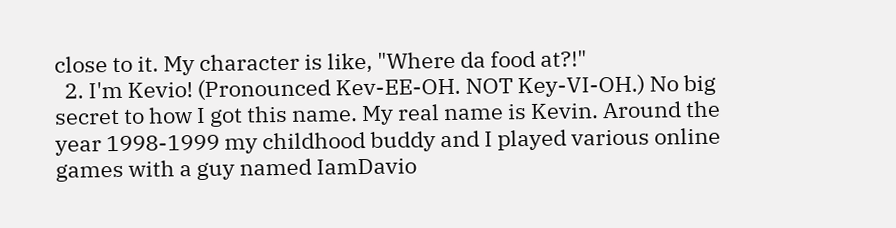close to it. My character is like, "Where da food at?!"
  2. I'm Kevio! (Pronounced Kev-EE-OH. NOT Key-VI-OH.) No big secret to how I got this name. My real name is Kevin. Around the year 1998-1999 my childhood buddy and I played various online games with a guy named IamDavio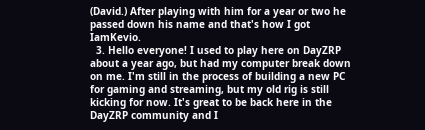(David.) After playing with him for a year or two he passed down his name and that's how I got IamKevio.
  3. Hello everyone! I used to play here on DayZRP about a year ago, but had my computer break down on me. I'm still in the process of building a new PC for gaming and streaming, but my old rig is still kicking for now. It's great to be back here in the DayZRP community and I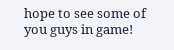hope to see some of you guys in game!